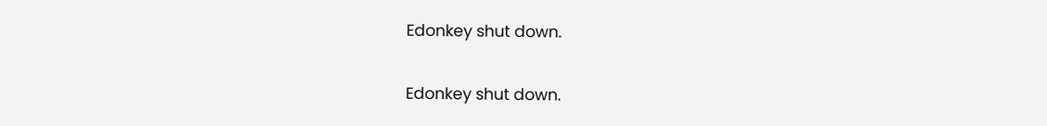Edonkey shut down.

Edonkey shut down.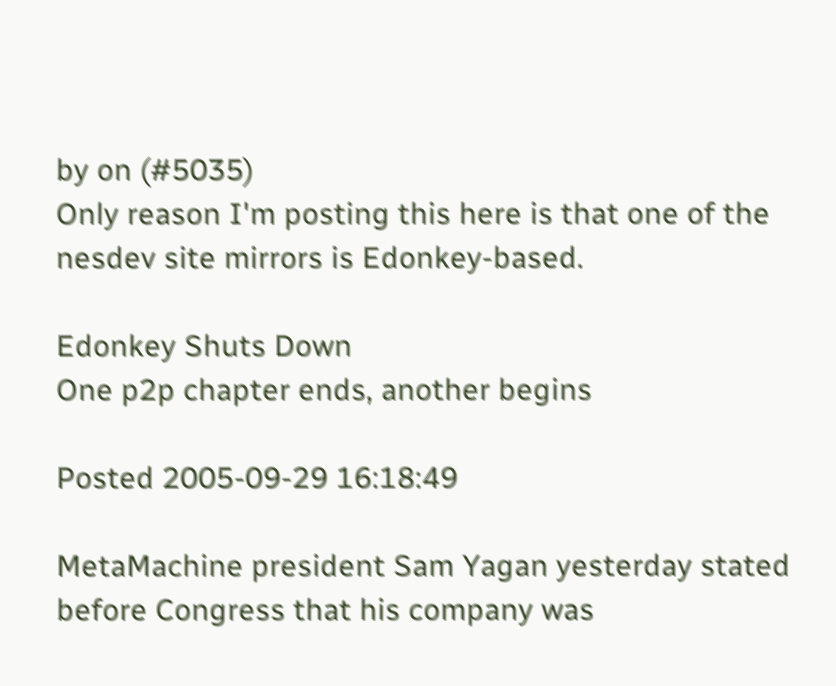by on (#5035)
Only reason I'm posting this here is that one of the nesdev site mirrors is Edonkey-based.

Edonkey Shuts Down
One p2p chapter ends, another begins

Posted 2005-09-29 16:18:49

MetaMachine president Sam Yagan yesterday stated before Congress that his company was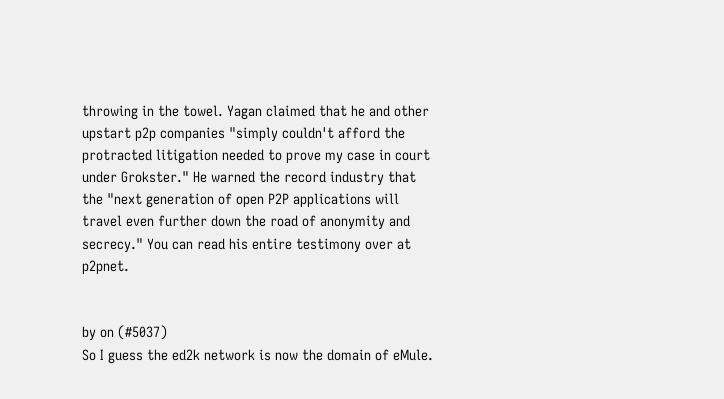throwing in the towel. Yagan claimed that he and other upstart p2p companies "simply couldn't afford the protracted litigation needed to prove my case in court under Grokster." He warned the record industry that the "next generation of open P2P applications will travel even further down the road of anonymity and secrecy." You can read his entire testimony over at p2pnet.


by on (#5037)
So I guess the ed2k network is now the domain of eMule.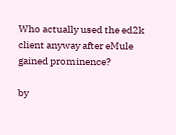Who actually used the ed2k client anyway after eMule gained prominence?

by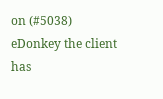on (#5038)
eDonkey the client has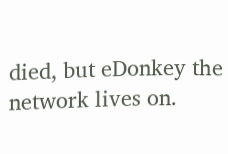died, but eDonkey the network lives on.